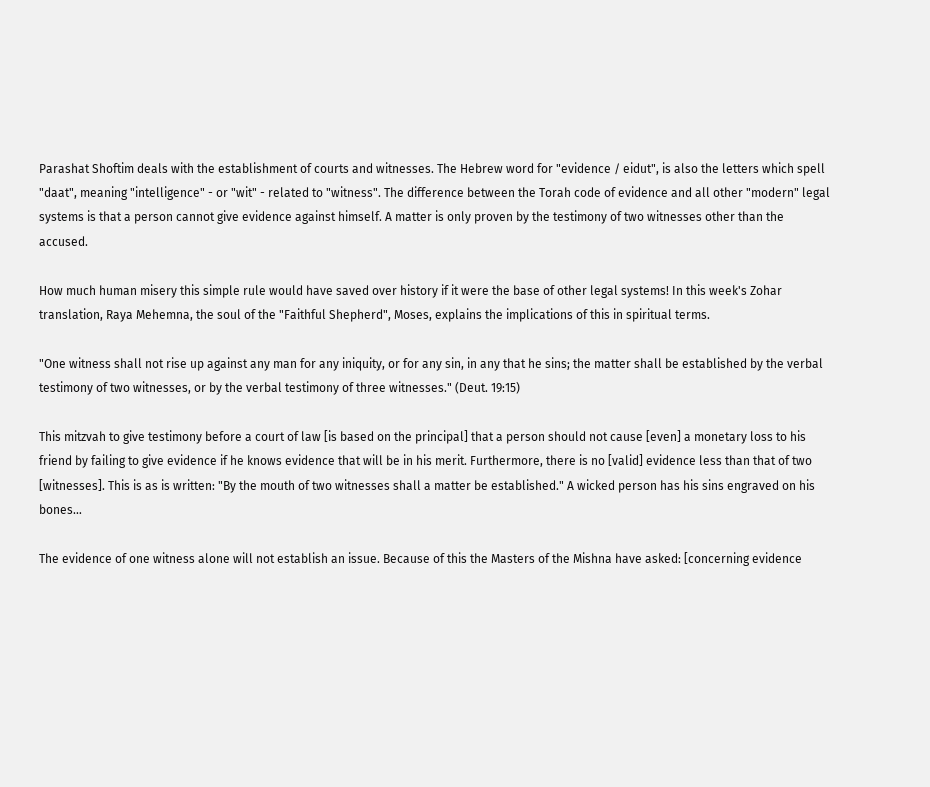Parashat Shoftim deals with the establishment of courts and witnesses. The Hebrew word for "evidence / eidut", is also the letters which spell "daat", meaning "intelligence" - or "wit" - related to "witness". The difference between the Torah code of evidence and all other "modern" legal systems is that a person cannot give evidence against himself. A matter is only proven by the testimony of two witnesses other than the accused.

How much human misery this simple rule would have saved over history if it were the base of other legal systems! In this week's Zohar translation, Raya Mehemna, the soul of the "Faithful Shepherd", Moses, explains the implications of this in spiritual terms.

"One witness shall not rise up against any man for any iniquity, or for any sin, in any that he sins; the matter shall be established by the verbal testimony of two witnesses, or by the verbal testimony of three witnesses." (Deut. 19:15)

This mitzvah to give testimony before a court of law [is based on the principal] that a person should not cause [even] a monetary loss to his friend by failing to give evidence if he knows evidence that will be in his merit. Furthermore, there is no [valid] evidence less than that of two [witnesses]. This is as is written: "By the mouth of two witnesses shall a matter be established." A wicked person has his sins engraved on his bones…

The evidence of one witness alone will not establish an issue. Because of this the Masters of the Mishna have asked: [concerning evidence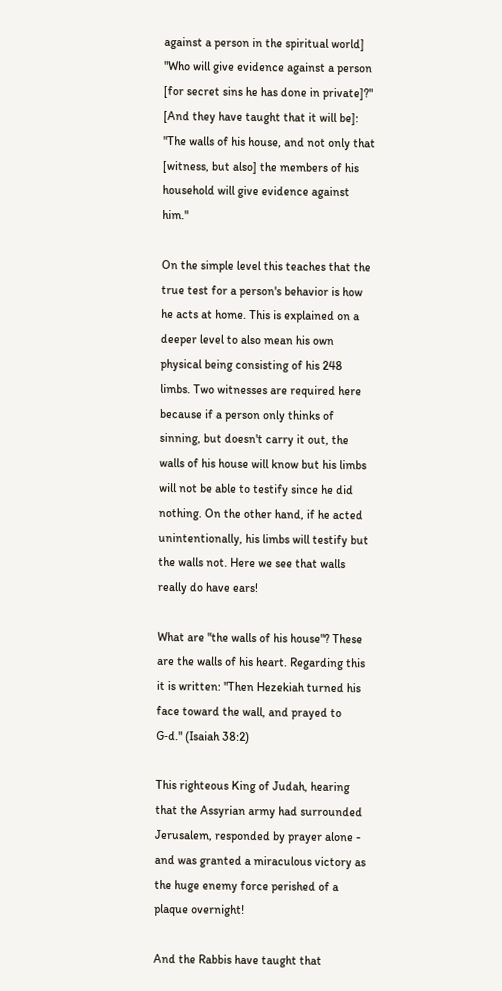against a person in the spiritual world] "Who will give evidence against a person [for secret sins he has done in private]?" [And they have taught that it will be]: "The walls of his house, and not only that [witness, but also] the members of his household will give evidence against him."

On the simple level this teaches that the true test for a person's behavior is how he acts at home. This is explained on a deeper level to also mean his own physical being consisting of his 248 limbs. Two witnesses are required here because if a person only thinks of sinning, but doesn't carry it out, the walls of his house will know but his limbs will not be able to testify since he did nothing. On the other hand, if he acted unintentionally, his limbs will testify but the walls not. Here we see that walls really do have ears!

What are "the walls of his house"? These are the walls of his heart. Regarding this it is written: "Then Hezekiah turned his face toward the wall, and prayed to G‑d." (Isaiah 38:2)

This righteous King of Judah, hearing that the Assyrian army had surrounded Jerusalem, responded by prayer alone - and was granted a miraculous victory as the huge enemy force perished of a plaque overnight!

And the Rabbis have taught that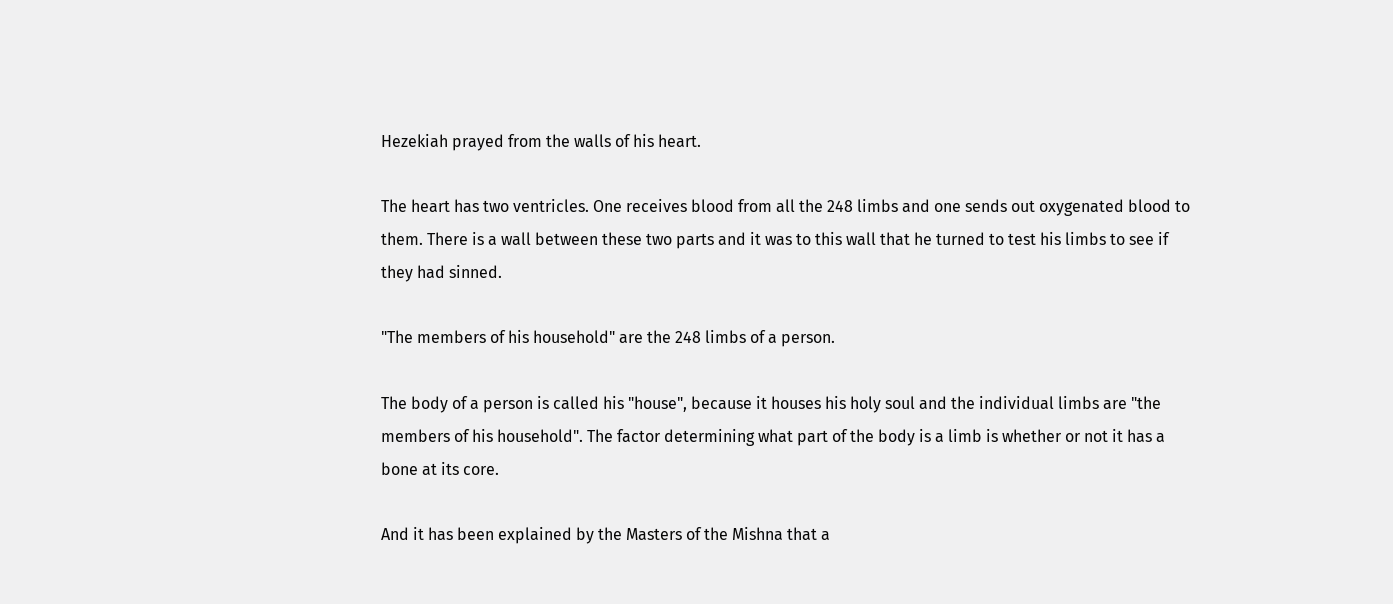Hezekiah prayed from the walls of his heart.

The heart has two ventricles. One receives blood from all the 248 limbs and one sends out oxygenated blood to them. There is a wall between these two parts and it was to this wall that he turned to test his limbs to see if they had sinned.

"The members of his household" are the 248 limbs of a person.

The body of a person is called his "house", because it houses his holy soul and the individual limbs are "the members of his household". The factor determining what part of the body is a limb is whether or not it has a bone at its core.

And it has been explained by the Masters of the Mishna that a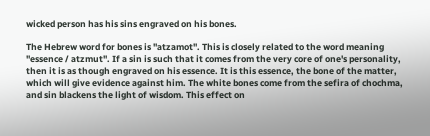wicked person has his sins engraved on his bones.

The Hebrew word for bones is "atzamot". This is closely related to the word meaning "essence / atzmut". If a sin is such that it comes from the very core of one's personality, then it is as though engraved on his essence. It is this essence, the bone of the matter, which will give evidence against him. The white bones come from the sefira of chochma, and sin blackens the light of wisdom. This effect on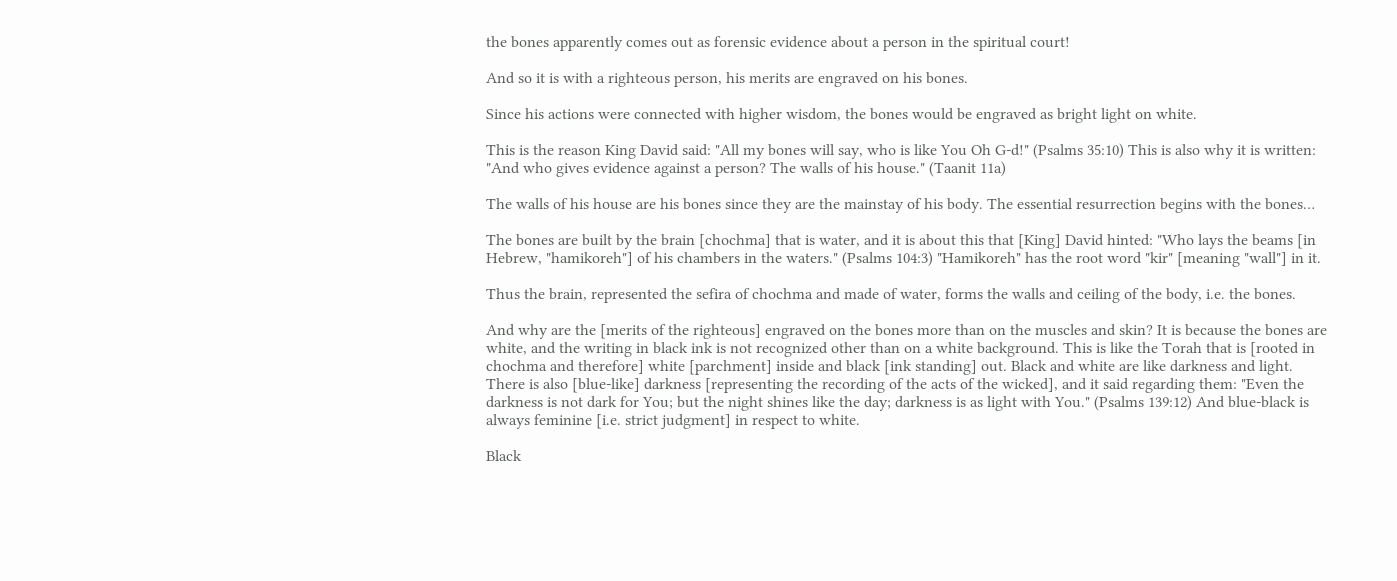the bones apparently comes out as forensic evidence about a person in the spiritual court!

And so it is with a righteous person, his merits are engraved on his bones.

Since his actions were connected with higher wisdom, the bones would be engraved as bright light on white.

This is the reason King David said: "All my bones will say, who is like You Oh G‑d!" (Psalms 35:10) This is also why it is written: "And who gives evidence against a person? The walls of his house." (Taanit 11a)

The walls of his house are his bones since they are the mainstay of his body. The essential resurrection begins with the bones…

The bones are built by the brain [chochma] that is water, and it is about this that [King] David hinted: "Who lays the beams [in Hebrew, "hamikoreh"] of his chambers in the waters." (Psalms 104:3) "Hamikoreh" has the root word "kir" [meaning "wall"] in it.

Thus the brain, represented the sefira of chochma and made of water, forms the walls and ceiling of the body, i.e. the bones.

And why are the [merits of the righteous] engraved on the bones more than on the muscles and skin? It is because the bones are white, and the writing in black ink is not recognized other than on a white background. This is like the Torah that is [rooted in chochma and therefore] white [parchment] inside and black [ink standing] out. Black and white are like darkness and light. There is also [blue-like] darkness [representing the recording of the acts of the wicked], and it said regarding them: "Even the darkness is not dark for You; but the night shines like the day; darkness is as light with You." (Psalms 139:12) And blue-black is always feminine [i.e. strict judgment] in respect to white.

Black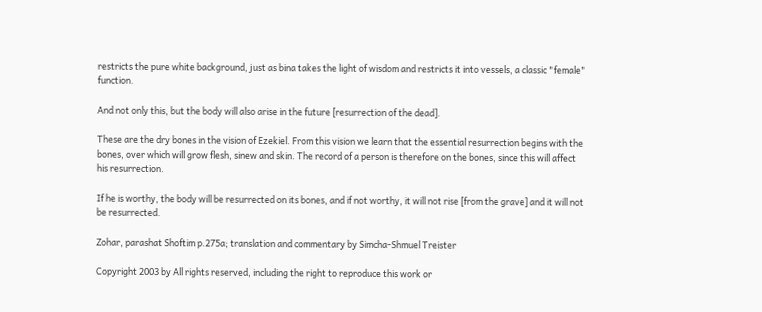restricts the pure white background, just as bina takes the light of wisdom and restricts it into vessels, a classic "female" function.

And not only this, but the body will also arise in the future [resurrection of the dead].

These are the dry bones in the vision of Ezekiel. From this vision we learn that the essential resurrection begins with the bones, over which will grow flesh, sinew and skin. The record of a person is therefore on the bones, since this will affect his resurrection.

If he is worthy, the body will be resurrected on its bones, and if not worthy, it will not rise [from the grave] and it will not be resurrected.

Zohar, parashat Shoftim p.275a; translation and commentary by Simcha-Shmuel Treister

Copyright 2003 by All rights reserved, including the right to reproduce this work or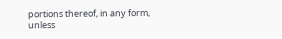portions thereof, in any form, unless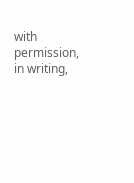with permission, in writing,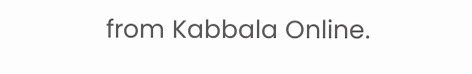from Kabbala Online.